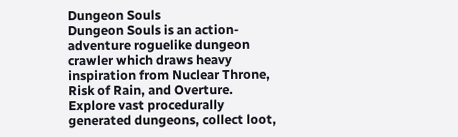Dungeon Souls
Dungeon Souls is an action-adventure roguelike dungeon crawler which draws heavy inspiration from Nuclear Throne, Risk of Rain, and Overture. Explore vast procedurally generated dungeons, collect loot,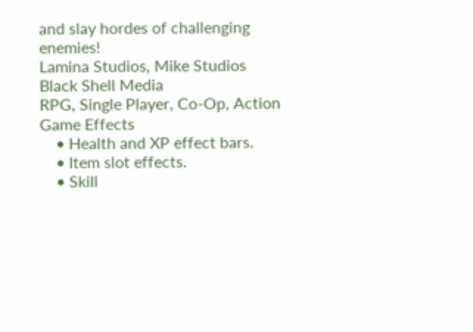and slay hordes of challenging enemies!
Lamina Studios, Mike Studios
Black Shell Media
RPG, Single Player, Co-Op, Action
Game Effects
    • Health and XP effect bars.
    • Item slot effects.
    • Skill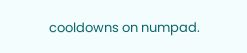cooldowns on numpad.